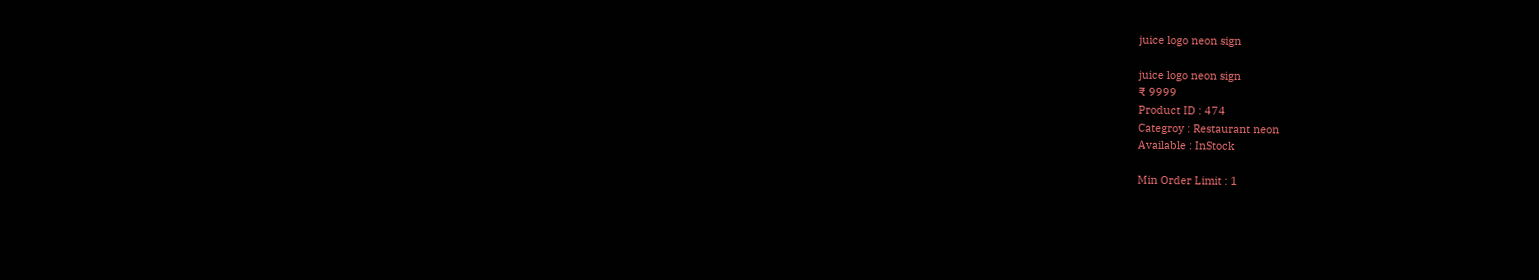juice logo neon sign

juice logo neon sign
₹ 9999
Product ID : 474
Categroy : Restaurant neon
Available : InStock

Min Order Limit : 1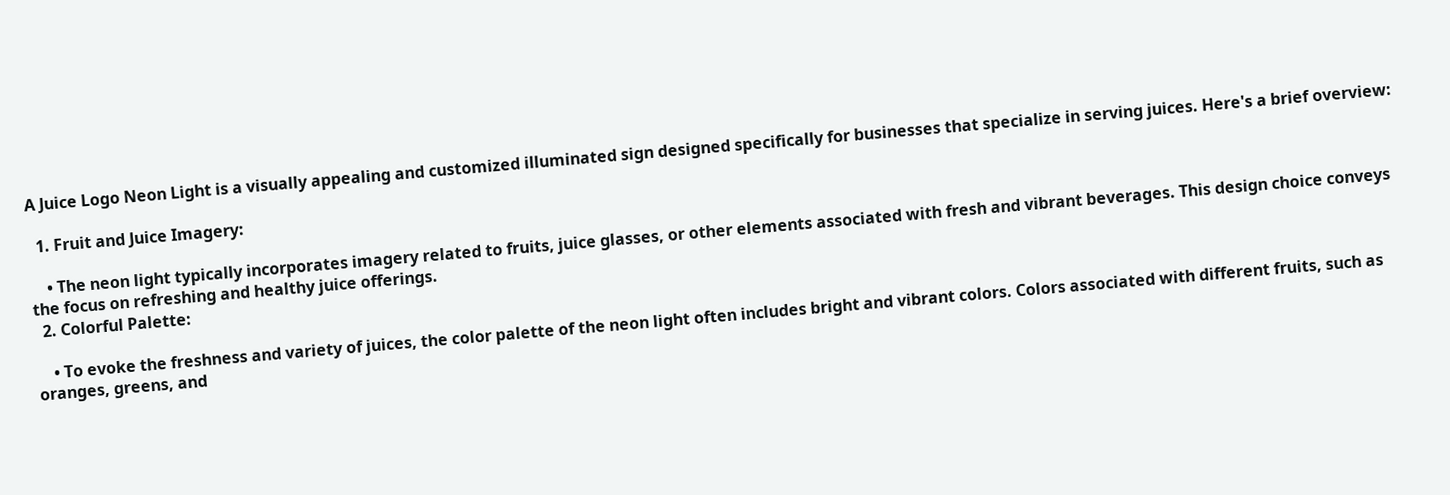A Juice Logo Neon Light is a visually appealing and customized illuminated sign designed specifically for businesses that specialize in serving juices. Here's a brief overview:

  1. Fruit and Juice Imagery:

    • The neon light typically incorporates imagery related to fruits, juice glasses, or other elements associated with fresh and vibrant beverages. This design choice conveys the focus on refreshing and healthy juice offerings.
  2. Colorful Palette:

    • To evoke the freshness and variety of juices, the color palette of the neon light often includes bright and vibrant colors. Colors associated with different fruits, such as oranges, greens, and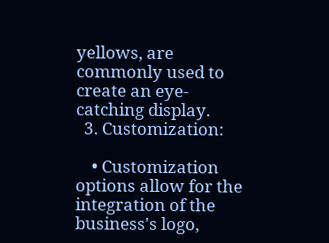yellows, are commonly used to create an eye-catching display.
  3. Customization:

    • Customization options allow for the integration of the business's logo,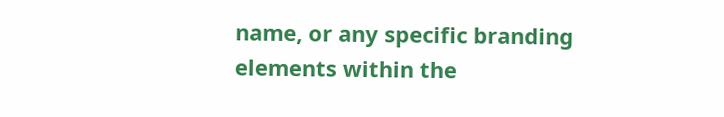name, or any specific branding elements within the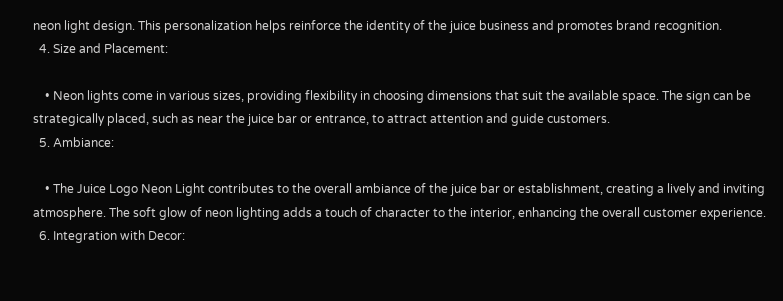neon light design. This personalization helps reinforce the identity of the juice business and promotes brand recognition.
  4. Size and Placement:

    • Neon lights come in various sizes, providing flexibility in choosing dimensions that suit the available space. The sign can be strategically placed, such as near the juice bar or entrance, to attract attention and guide customers.
  5. Ambiance:

    • The Juice Logo Neon Light contributes to the overall ambiance of the juice bar or establishment, creating a lively and inviting atmosphere. The soft glow of neon lighting adds a touch of character to the interior, enhancing the overall customer experience.
  6. Integration with Decor: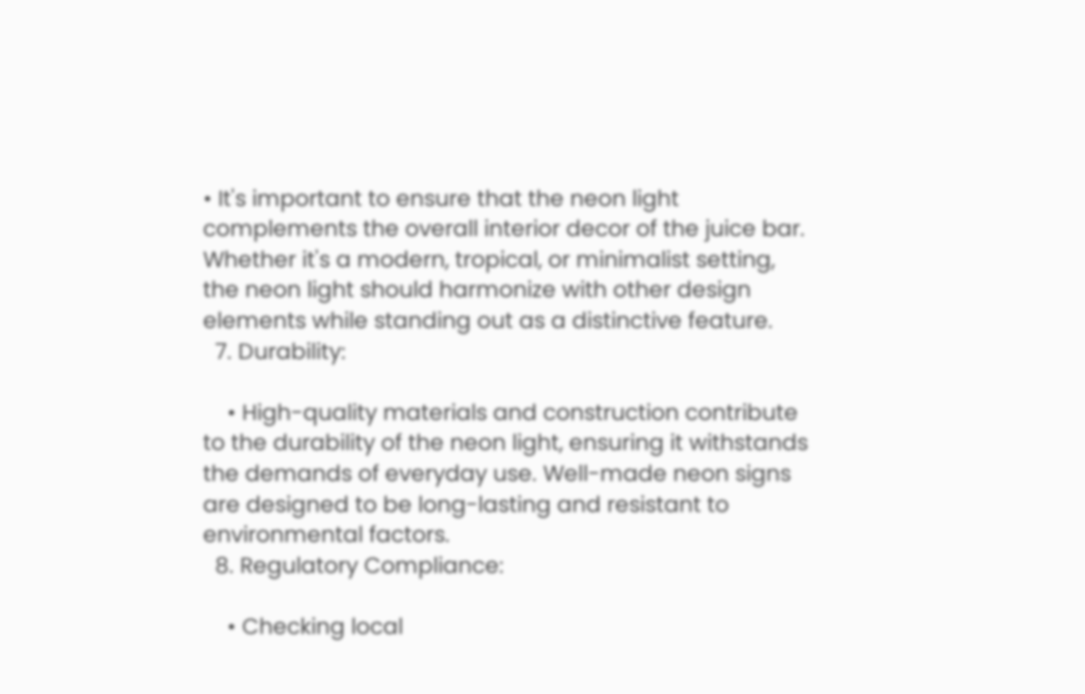• It's important to ensure that the neon light complements the overall interior decor of the juice bar. Whether it's a modern, tropical, or minimalist setting, the neon light should harmonize with other design elements while standing out as a distinctive feature.
  7. Durability:

    • High-quality materials and construction contribute to the durability of the neon light, ensuring it withstands the demands of everyday use. Well-made neon signs are designed to be long-lasting and resistant to environmental factors.
  8. Regulatory Compliance:

    • Checking local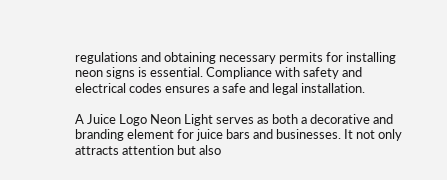regulations and obtaining necessary permits for installing neon signs is essential. Compliance with safety and electrical codes ensures a safe and legal installation.

A Juice Logo Neon Light serves as both a decorative and branding element for juice bars and businesses. It not only attracts attention but also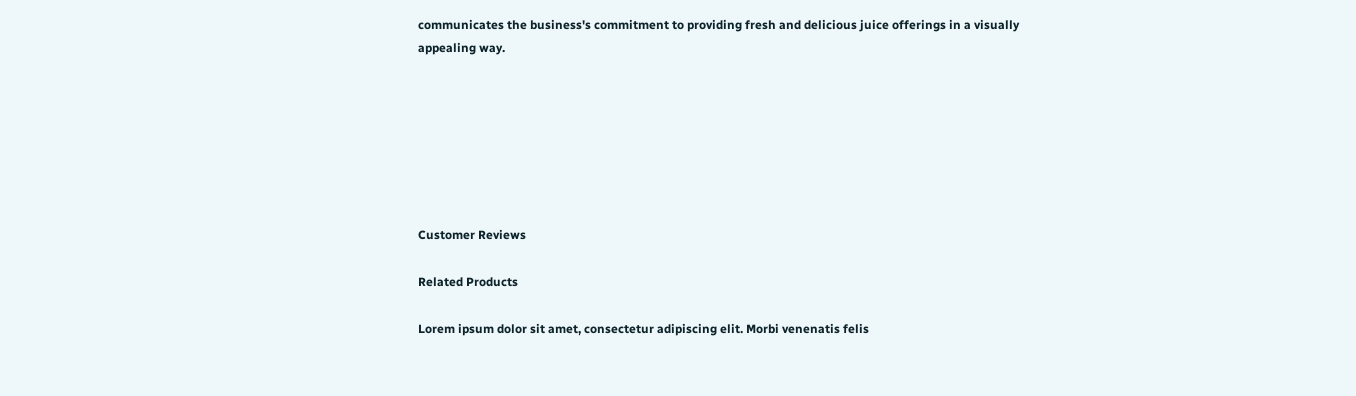communicates the business's commitment to providing fresh and delicious juice offerings in a visually appealing way.







Customer Reviews

Related Products

Lorem ipsum dolor sit amet, consectetur adipiscing elit. Morbi venenatis felis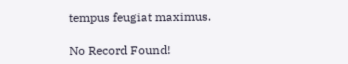tempus feugiat maximus.

No Record Found!